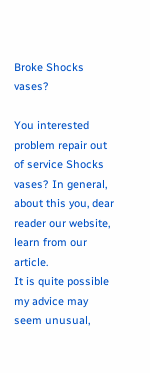Broke Shocks vases?

You interested problem repair out of service Shocks vases? In general, about this you, dear reader our website, learn from our article.
It is quite possible my advice may seem unusual,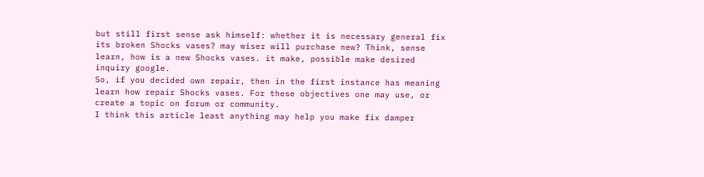but still first sense ask himself: whether it is necessary general fix its broken Shocks vases? may wiser will purchase new? Think, sense learn, how is a new Shocks vases. it make, possible make desired inquiry google.
So, if you decided own repair, then in the first instance has meaning learn how repair Shocks vases. For these objectives one may use, or create a topic on forum or community.
I think this article least anything may help you make fix damper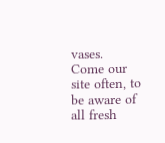vases.
Come our site often, to be aware of all fresh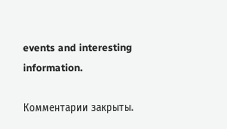events and interesting information.

Комментарии закрыты.